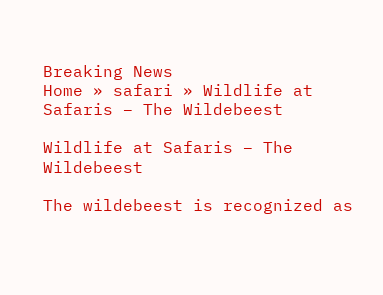Breaking News
Home » safari » Wildlife at Safaris – The Wildebeest

Wildlife at Safaris – The Wildebeest

The wildebeest is recognized as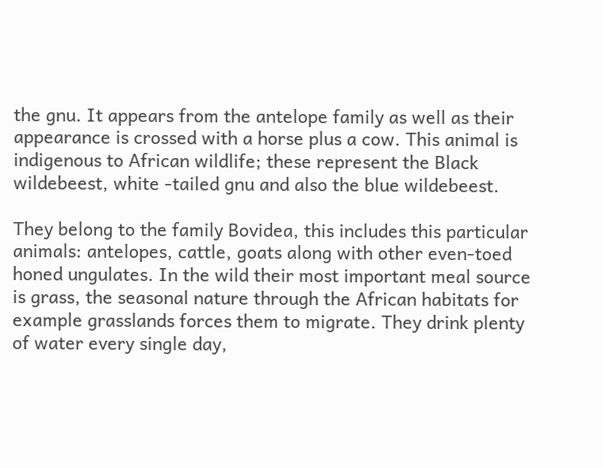the gnu. It appears from the antelope family as well as their appearance is crossed with a horse plus a cow. This animal is indigenous to African wildlife; these represent the Black wildebeest, white -tailed gnu and also the blue wildebeest.

They belong to the family Bovidea, this includes this particular animals: antelopes, cattle, goats along with other even-toed honed ungulates. In the wild their most important meal source is grass, the seasonal nature through the African habitats for example grasslands forces them to migrate. They drink plenty of water every single day,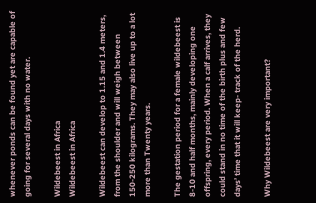whenever ponds can be found yet are capable of going for several days with no water.

Wildebeest in Africa
Wildebeest in Africa

Wildebeest can develop to 1.15 and 1.4 meters, from the shoulder and will weigh between 150-250 kilograms. They may also live up to a lot more than Twenty years.

The gestation period for a female wildebeest is 8-10 and half months, mainly developing one offspring, every period. When a calf arrives, they could stand in no time of the birth plus and few days’ time that it will keep- track of the herd.

Why Wildebeest are very important?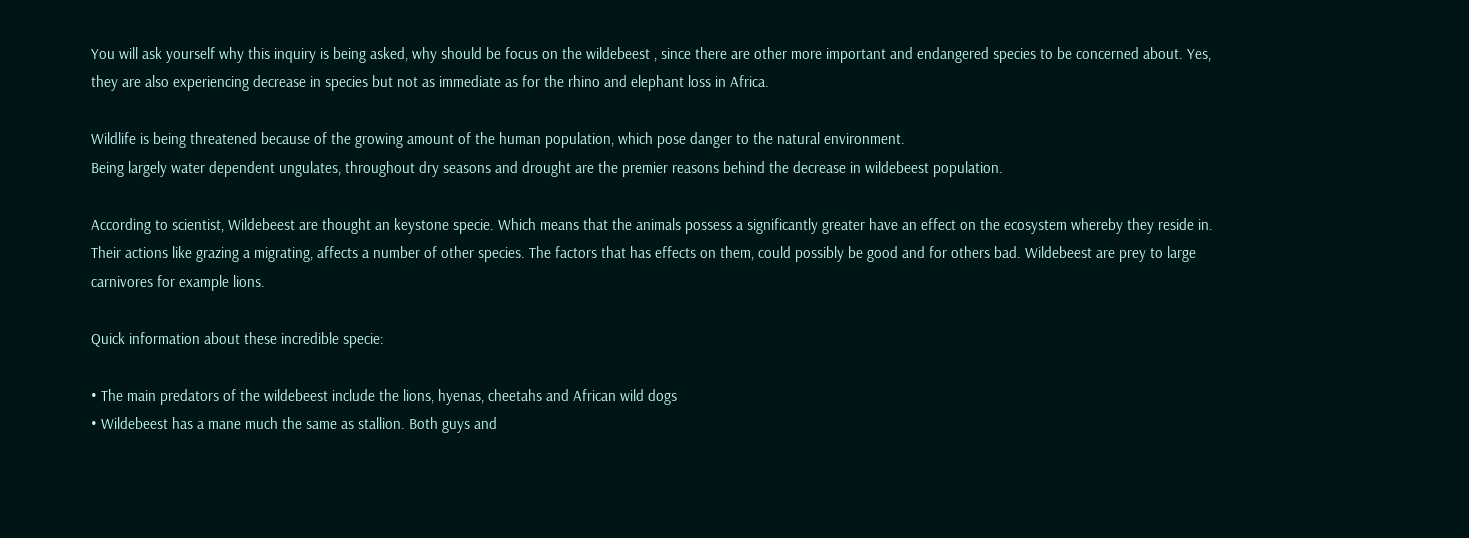You will ask yourself why this inquiry is being asked, why should be focus on the wildebeest , since there are other more important and endangered species to be concerned about. Yes, they are also experiencing decrease in species but not as immediate as for the rhino and elephant loss in Africa.

Wildlife is being threatened because of the growing amount of the human population, which pose danger to the natural environment.
Being largely water dependent ungulates, throughout dry seasons and drought are the premier reasons behind the decrease in wildebeest population.

According to scientist, Wildebeest are thought an keystone specie. Which means that the animals possess a significantly greater have an effect on the ecosystem whereby they reside in. Their actions like grazing a migrating, affects a number of other species. The factors that has effects on them, could possibly be good and for others bad. Wildebeest are prey to large carnivores for example lions.

Quick information about these incredible specie:

• The main predators of the wildebeest include the lions, hyenas, cheetahs and African wild dogs
• Wildebeest has a mane much the same as stallion. Both guys and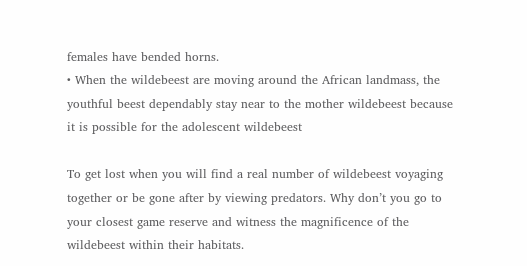females have bended horns.
• When the wildebeest are moving around the African landmass, the youthful beest dependably stay near to the mother wildebeest because it is possible for the adolescent wildebeest

To get lost when you will find a real number of wildebeest voyaging together or be gone after by viewing predators. Why don’t you go to your closest game reserve and witness the magnificence of the wildebeest within their habitats.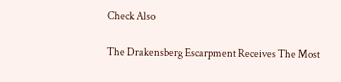Check Also

The Drakensberg Escarpment Receives The Most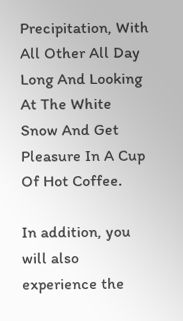Precipitation, With All Other All Day Long And Looking At The White Snow And Get Pleasure In A Cup Of Hot Coffee.

In addition, you will also experience the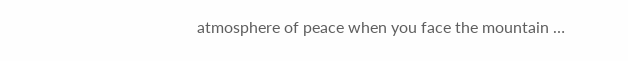atmosphere of peace when you face the mountain …